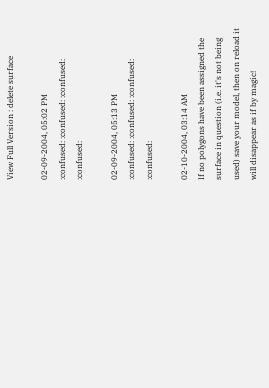View Full Version : delete surface

02-09-2004, 05:02 PM
:confused: :confused: :confused: :confused:

02-09-2004, 05:13 PM
:confused: :confused: :confused: :confused:

02-10-2004, 03:14 AM
If no polygons have been assigned the surface in question (i.e. it's not being used) save your model, then on reload it will disappear as if by magic!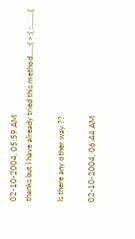02-10-2004, 05:59 AM
thanks but I have already tried this method.....:( >:( :........(

Is there any other way ??

02-10-2004, 06:44 AM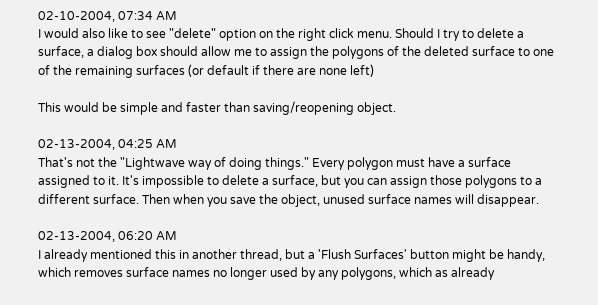02-10-2004, 07:34 AM
I would also like to see "delete" option on the right click menu. Should I try to delete a surface, a dialog box should allow me to assign the polygons of the deleted surface to one of the remaining surfaces (or default if there are none left)

This would be simple and faster than saving/reopening object.

02-13-2004, 04:25 AM
That's not the "Lightwave way of doing things." Every polygon must have a surface assigned to it. It's impossible to delete a surface, but you can assign those polygons to a different surface. Then when you save the object, unused surface names will disappear.

02-13-2004, 06:20 AM
I already mentioned this in another thread, but a 'Flush Surfaces' button might be handy, which removes surface names no longer used by any polygons, which as already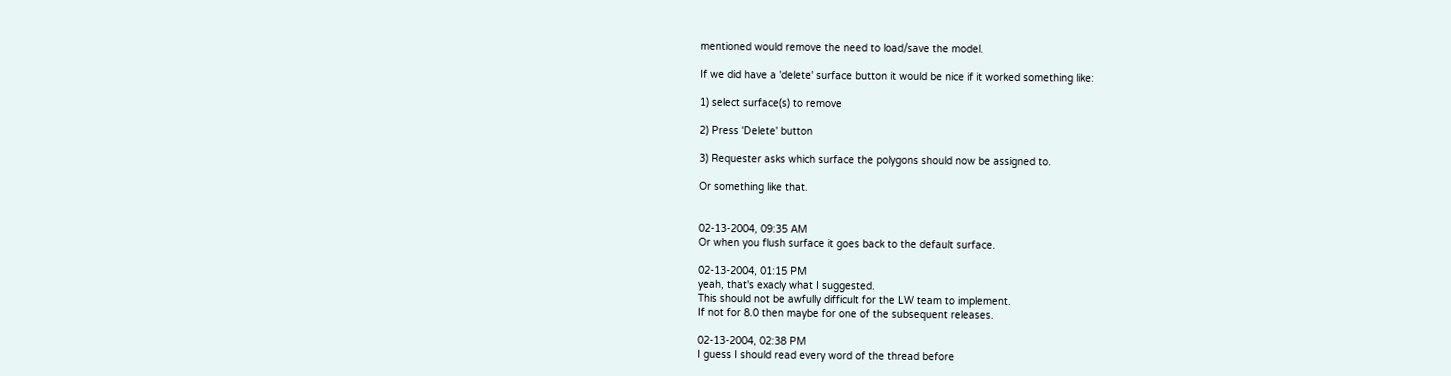mentioned would remove the need to load/save the model.

If we did have a 'delete' surface button it would be nice if it worked something like:

1) select surface(s) to remove

2) Press 'Delete' button

3) Requester asks which surface the polygons should now be assigned to.

Or something like that.


02-13-2004, 09:35 AM
Or when you flush surface it goes back to the default surface.

02-13-2004, 01:15 PM
yeah, that's exacly what I suggested.
This should not be awfully difficult for the LW team to implement.
If not for 8.0 then maybe for one of the subsequent releases.

02-13-2004, 02:38 PM
I guess I should read every word of the thread before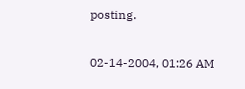posting.

02-14-2004, 01:26 AM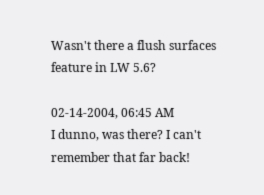Wasn't there a flush surfaces feature in LW 5.6?

02-14-2004, 06:45 AM
I dunno, was there? I can't remember that far back!